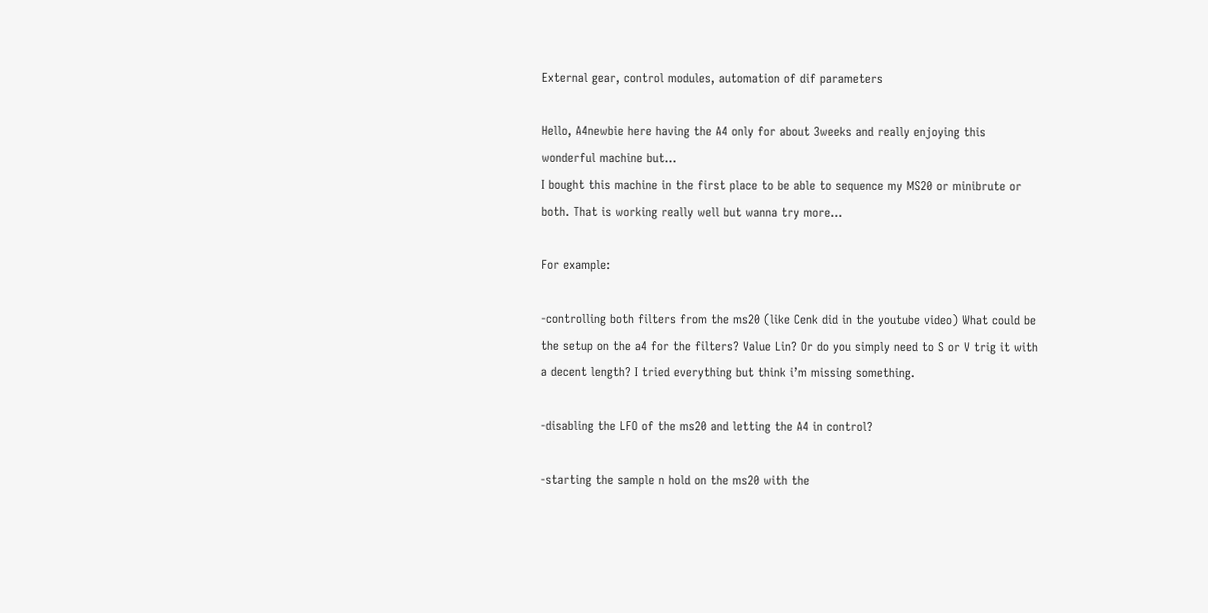External gear, control modules, automation of dif parameters

Hello, A4newbie here having the A4 only for about 3weeks and really enjoying this wonderful machine but…
I bought this machine in the first place to be able to sequence my MS20 or minibrute or both. That is working really well but wanna try more…

For example:

-controlling both filters from the ms20 (like Cenk did in the youtube video) What could be the setup on the a4 for the filters? Value Lin? Or do you simply need to S or V trig it with a decent length? I tried everything but think i’m missing something.

-disabling the LFO of the ms20 and letting the A4 in control?

-starting the sample n hold on the ms20 with the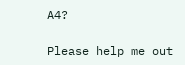A4?

Please help me out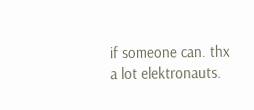if someone can. thx a lot elektronauts.